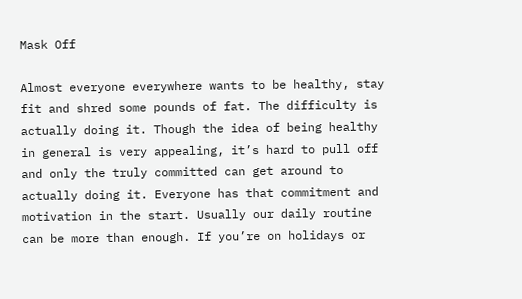Mask Off

Almost everyone everywhere wants to be healthy, stay fit and shred some pounds of fat. The difficulty is actually doing it. Though the idea of being healthy in general is very appealing, it’s hard to pull off and only the truly committed can get around to actually doing it. Everyone has that commitment and motivation in the start. Usually our daily routine can be more than enough. If you’re on holidays or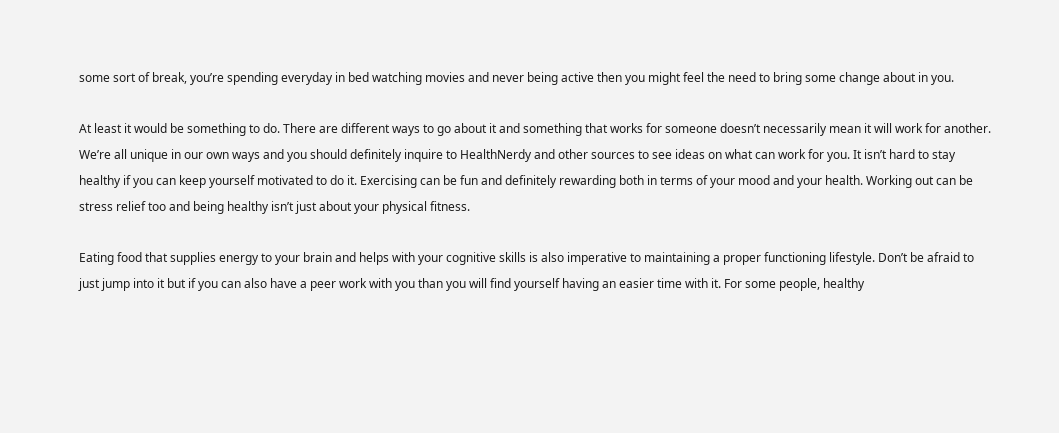some sort of break, you’re spending everyday in bed watching movies and never being active then you might feel the need to bring some change about in you.

At least it would be something to do. There are different ways to go about it and something that works for someone doesn’t necessarily mean it will work for another. We’re all unique in our own ways and you should definitely inquire to HealthNerdy and other sources to see ideas on what can work for you. It isn’t hard to stay healthy if you can keep yourself motivated to do it. Exercising can be fun and definitely rewarding both in terms of your mood and your health. Working out can be stress relief too and being healthy isn’t just about your physical fitness.

Eating food that supplies energy to your brain and helps with your cognitive skills is also imperative to maintaining a proper functioning lifestyle. Don’t be afraid to just jump into it but if you can also have a peer work with you than you will find yourself having an easier time with it. For some people, healthy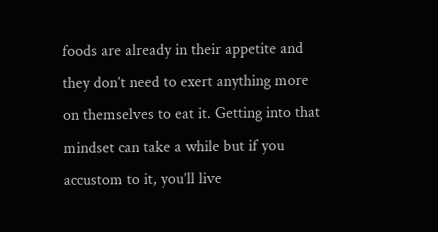foods are already in their appetite and they don’t need to exert anything more on themselves to eat it. Getting into that mindset can take a while but if you accustom to it, you’ll live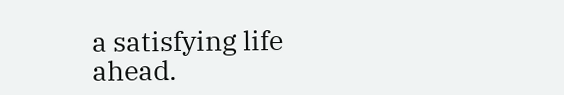a satisfying life ahead.